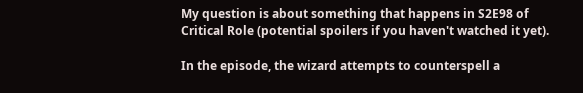My question is about something that happens in S2E98 of Critical Role (potential spoilers if you haven't watched it yet).

In the episode, the wizard attempts to counterspell a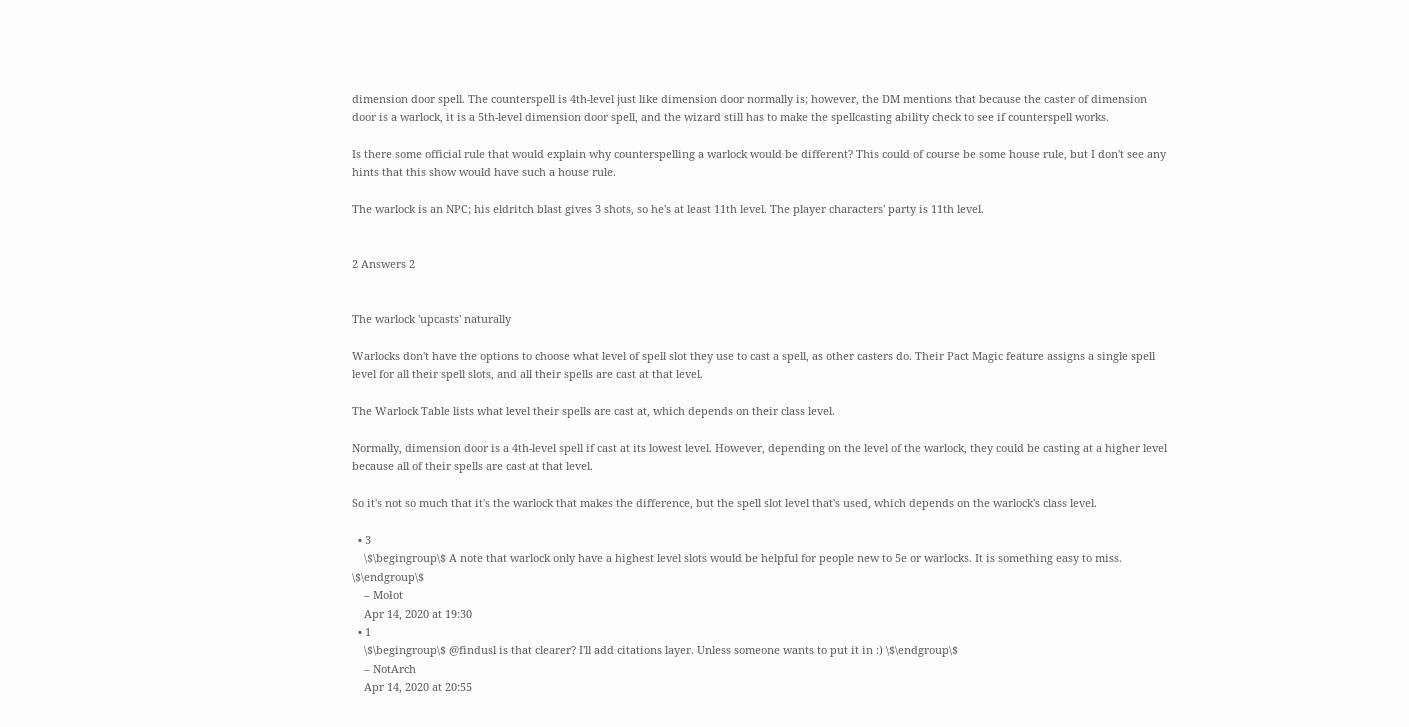dimension door spell. The counterspell is 4th-level just like dimension door normally is; however, the DM mentions that because the caster of dimension door is a warlock, it is a 5th-level dimension door spell, and the wizard still has to make the spellcasting ability check to see if counterspell works.

Is there some official rule that would explain why counterspelling a warlock would be different? This could of course be some house rule, but I don't see any hints that this show would have such a house rule.

The warlock is an NPC; his eldritch blast gives 3 shots, so he's at least 11th level. The player characters' party is 11th level.


2 Answers 2


The warlock 'upcasts' naturally

Warlocks don't have the options to choose what level of spell slot they use to cast a spell, as other casters do. Their Pact Magic feature assigns a single spell level for all their spell slots, and all their spells are cast at that level.

The Warlock Table lists what level their spells are cast at, which depends on their class level.

Normally, dimension door is a 4th-level spell if cast at its lowest level. However, depending on the level of the warlock, they could be casting at a higher level because all of their spells are cast at that level.

So it's not so much that it's the warlock that makes the difference, but the spell slot level that's used, which depends on the warlock's class level.

  • 3
    \$\begingroup\$ A note that warlock only have a highest level slots would be helpful for people new to 5e or warlocks. It is something easy to miss. \$\endgroup\$
    – Mołot
    Apr 14, 2020 at 19:30
  • 1
    \$\begingroup\$ @findusl is that clearer? I'll add citations layer. Unless someone wants to put it in :) \$\endgroup\$
    – NotArch
    Apr 14, 2020 at 20:55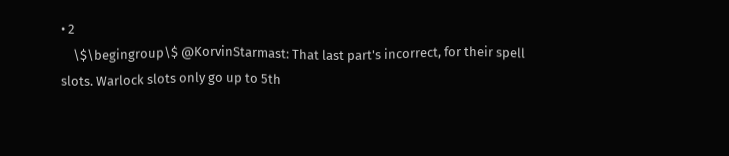• 2
    \$\begingroup\$ @KorvinStarmast: That last part's incorrect, for their spell slots. Warlock slots only go up to 5th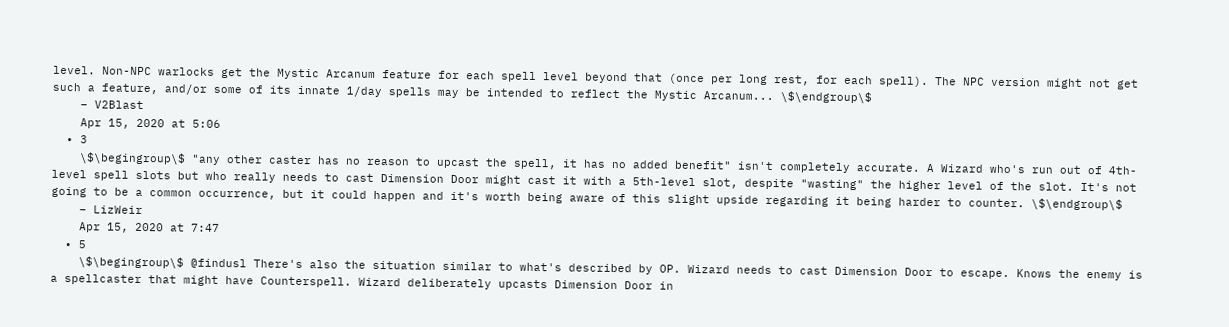level. Non-NPC warlocks get the Mystic Arcanum feature for each spell level beyond that (once per long rest, for each spell). The NPC version might not get such a feature, and/or some of its innate 1/day spells may be intended to reflect the Mystic Arcanum... \$\endgroup\$
    – V2Blast
    Apr 15, 2020 at 5:06
  • 3
    \$\begingroup\$ "any other caster has no reason to upcast the spell, it has no added benefit" isn't completely accurate. A Wizard who's run out of 4th-level spell slots but who really needs to cast Dimension Door might cast it with a 5th-level slot, despite "wasting" the higher level of the slot. It's not going to be a common occurrence, but it could happen and it's worth being aware of this slight upside regarding it being harder to counter. \$\endgroup\$
    – LizWeir
    Apr 15, 2020 at 7:47
  • 5
    \$\begingroup\$ @findusl There's also the situation similar to what's described by OP. Wizard needs to cast Dimension Door to escape. Knows the enemy is a spellcaster that might have Counterspell. Wizard deliberately upcasts Dimension Door in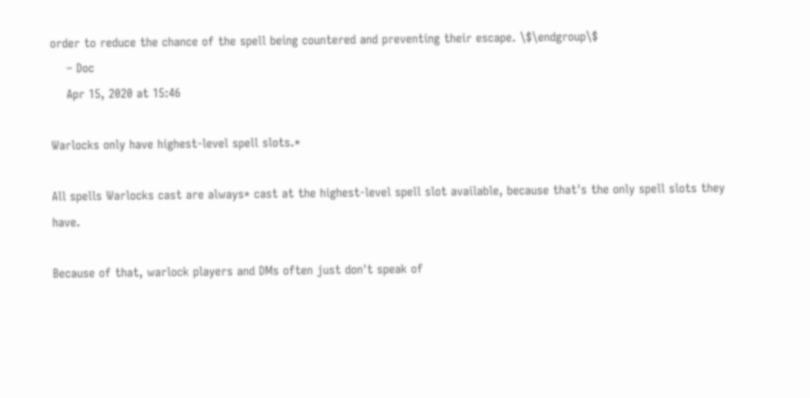order to reduce the chance of the spell being countered and preventing their escape. \$\endgroup\$
    – Doc
    Apr 15, 2020 at 15:46

Warlocks only have highest-level spell slots.*

All spells Warlocks cast are always* cast at the highest-level spell slot available, because that's the only spell slots they have.

Because of that, warlock players and DMs often just don't speak of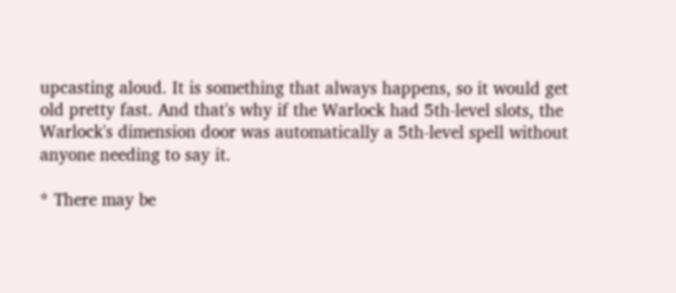upcasting aloud. It is something that always happens, so it would get old pretty fast. And that's why if the Warlock had 5th-level slots, the Warlock's dimension door was automatically a 5th-level spell without anyone needing to say it.

* There may be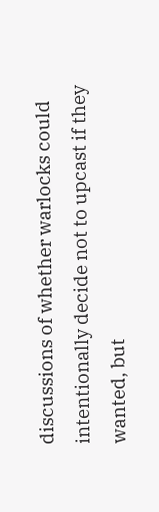discussions of whether warlocks could intentionally decide not to upcast if they wanted, but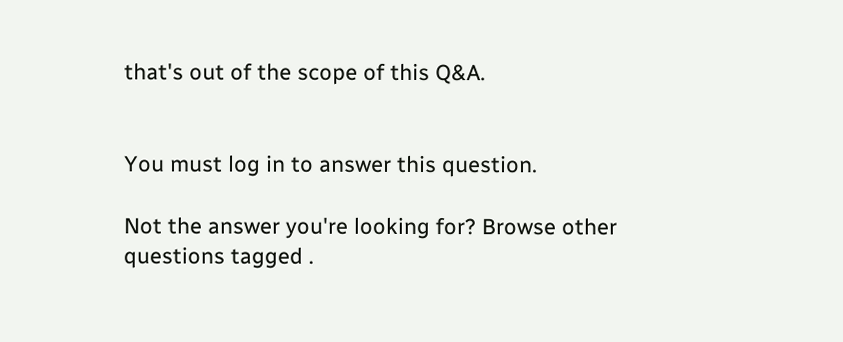that's out of the scope of this Q&A.


You must log in to answer this question.

Not the answer you're looking for? Browse other questions tagged .